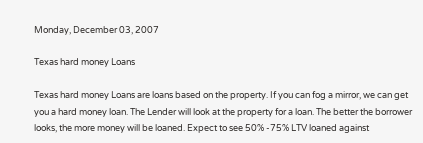Monday, December 03, 2007

Texas hard money Loans

Texas hard money Loans are loans based on the property. If you can fog a mirror, we can get you a hard money loan. The Lender will look at the property for a loan. The better the borrower looks, the more money will be loaned. Expect to see 50% -75% LTV loaned against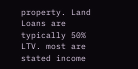property. Land Loans are typically 50% LTV. most are stated income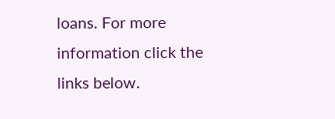loans. For more information click the links below.